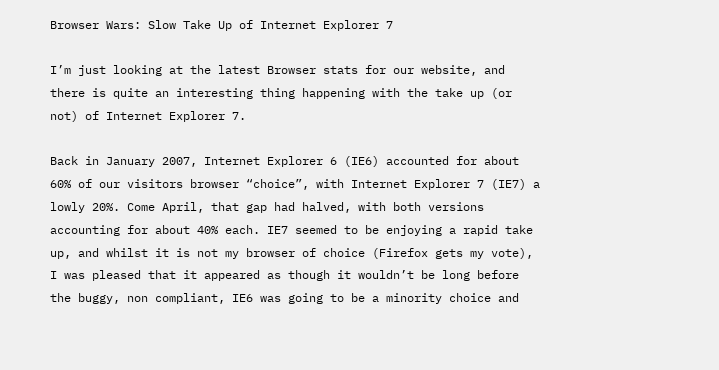Browser Wars: Slow Take Up of Internet Explorer 7

I’m just looking at the latest Browser stats for our website, and there is quite an interesting thing happening with the take up (or not) of Internet Explorer 7.

Back in January 2007, Internet Explorer 6 (IE6) accounted for about 60% of our visitors browser “choice”, with Internet Explorer 7 (IE7) a lowly 20%. Come April, that gap had halved, with both versions accounting for about 40% each. IE7 seemed to be enjoying a rapid take up, and whilst it is not my browser of choice (Firefox gets my vote), I was pleased that it appeared as though it wouldn’t be long before the buggy, non compliant, IE6 was going to be a minority choice and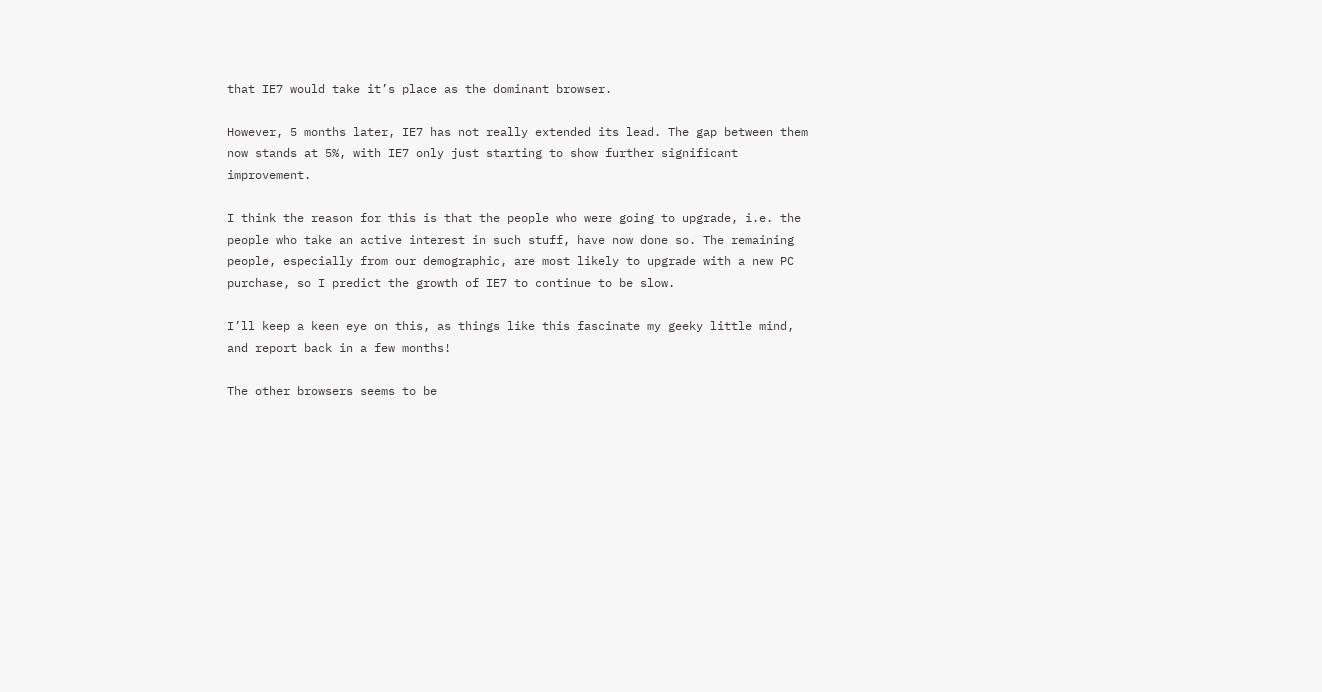that IE7 would take it’s place as the dominant browser.

However, 5 months later, IE7 has not really extended its lead. The gap between them now stands at 5%, with IE7 only just starting to show further significant improvement.

I think the reason for this is that the people who were going to upgrade, i.e. the people who take an active interest in such stuff, have now done so. The remaining people, especially from our demographic, are most likely to upgrade with a new PC purchase, so I predict the growth of IE7 to continue to be slow.

I’ll keep a keen eye on this, as things like this fascinate my geeky little mind, and report back in a few months!

The other browsers seems to be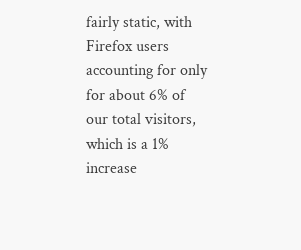fairly static, with Firefox users accounting for only for about 6% of our total visitors, which is a 1% increase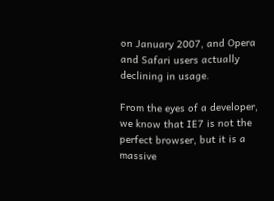on January 2007, and Opera and Safari users actually declining in usage.

From the eyes of a developer, we know that IE7 is not the perfect browser, but it is a massive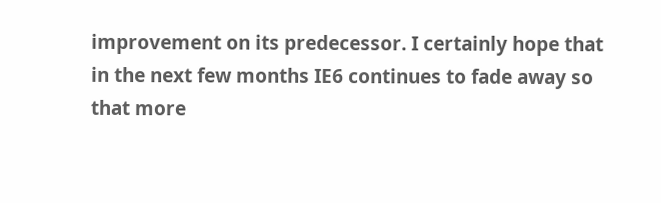improvement on its predecessor. I certainly hope that in the next few months IE6 continues to fade away so that more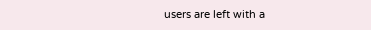users are left with a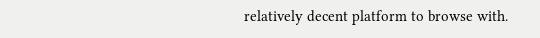relatively decent platform to browse with.